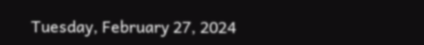Tuesday, February 27, 2024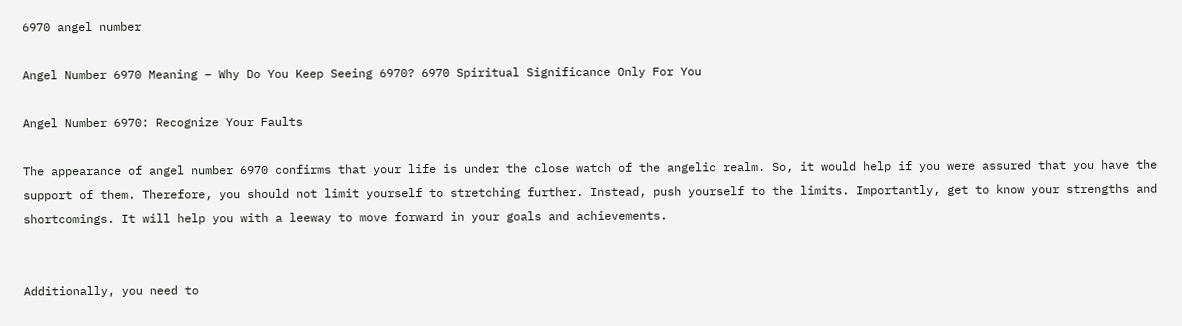6970 angel number

Angel Number 6970 Meaning – Why Do You Keep Seeing 6970? 6970 Spiritual Significance Only For You

Angel Number 6970: Recognize Your Faults

The appearance of angel number 6970 confirms that your life is under the close watch of the angelic realm. So, it would help if you were assured that you have the support of them. Therefore, you should not limit yourself to stretching further. Instead, push yourself to the limits. Importantly, get to know your strengths and shortcomings. It will help you with a leeway to move forward in your goals and achievements.


Additionally, you need to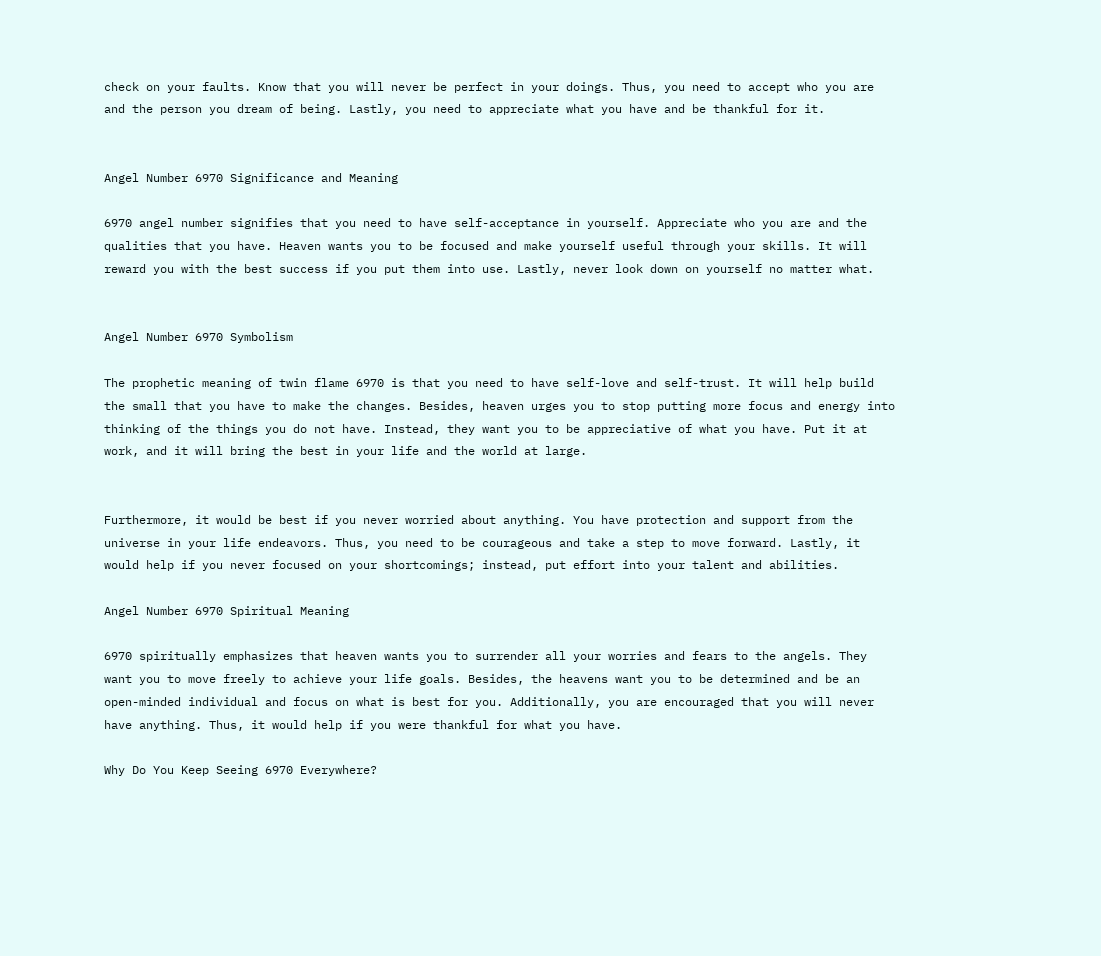check on your faults. Know that you will never be perfect in your doings. Thus, you need to accept who you are and the person you dream of being. Lastly, you need to appreciate what you have and be thankful for it.


Angel Number 6970 Significance and Meaning

6970 angel number signifies that you need to have self-acceptance in yourself. Appreciate who you are and the qualities that you have. Heaven wants you to be focused and make yourself useful through your skills. It will reward you with the best success if you put them into use. Lastly, never look down on yourself no matter what.


Angel Number 6970 Symbolism

The prophetic meaning of twin flame 6970 is that you need to have self-love and self-trust. It will help build the small that you have to make the changes. Besides, heaven urges you to stop putting more focus and energy into thinking of the things you do not have. Instead, they want you to be appreciative of what you have. Put it at work, and it will bring the best in your life and the world at large.


Furthermore, it would be best if you never worried about anything. You have protection and support from the universe in your life endeavors. Thus, you need to be courageous and take a step to move forward. Lastly, it would help if you never focused on your shortcomings; instead, put effort into your talent and abilities.

Angel Number 6970 Spiritual Meaning

6970 spiritually emphasizes that heaven wants you to surrender all your worries and fears to the angels. They want you to move freely to achieve your life goals. Besides, the heavens want you to be determined and be an open-minded individual and focus on what is best for you. Additionally, you are encouraged that you will never have anything. Thus, it would help if you were thankful for what you have.

Why Do You Keep Seeing 6970 Everywhere?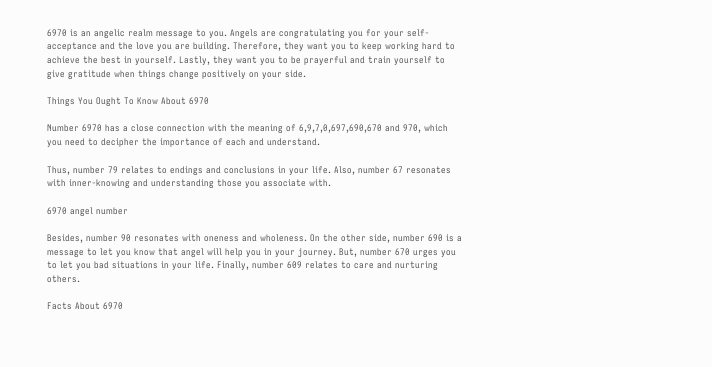6970 is an angelic realm message to you. Angels are congratulating you for your self-acceptance and the love you are building. Therefore, they want you to keep working hard to achieve the best in yourself. Lastly, they want you to be prayerful and train yourself to give gratitude when things change positively on your side.

Things You Ought To Know About 6970

Number 6970 has a close connection with the meaning of 6,9,7,0,697,690,670 and 970, which you need to decipher the importance of each and understand.

Thus, number 79 relates to endings and conclusions in your life. Also, number 67 resonates with inner-knowing and understanding those you associate with.

6970 angel number

Besides, number 90 resonates with oneness and wholeness. On the other side, number 690 is a message to let you know that angel will help you in your journey. But, number 670 urges you to let you bad situations in your life. Finally, number 609 relates to care and nurturing others.

Facts About 6970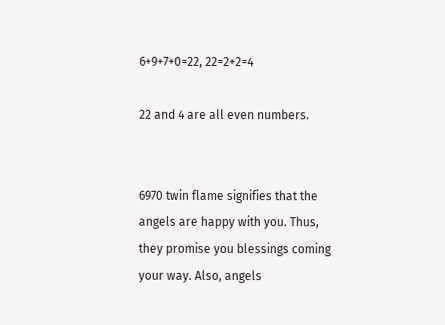6+9+7+0=22, 22=2+2=4

22 and 4 are all even numbers.


6970 twin flame signifies that the angels are happy with you. Thus, they promise you blessings coming your way. Also, angels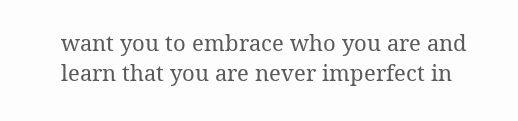want you to embrace who you are and learn that you are never imperfect in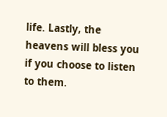life. Lastly, the heavens will bless you if you choose to listen to them.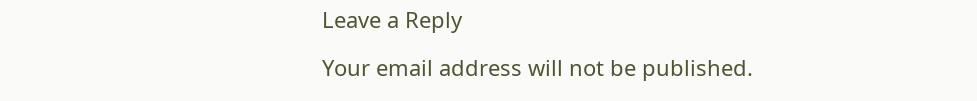Leave a Reply

Your email address will not be published.